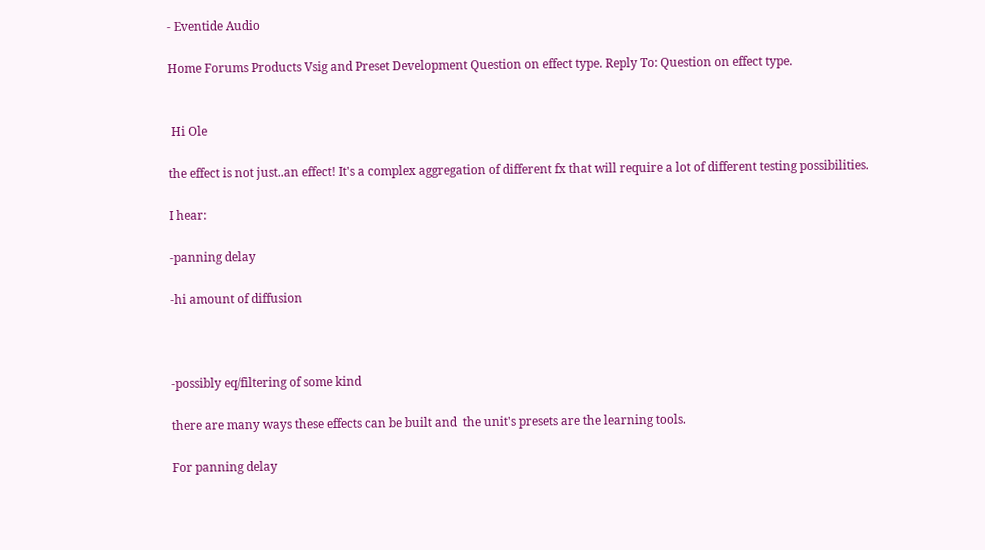- Eventide Audio

Home Forums Products Vsig and Preset Development Question on effect type. Reply To: Question on effect type.


 Hi Ole

the effect is not just..an effect! It's a complex aggregation of different fx that will require a lot of different testing possibilities.

I hear:

-panning delay

-hi amount of diffusion



-possibly eq/filtering of some kind

there are many ways these effects can be built and  the unit's presets are the learning tools.

For panning delay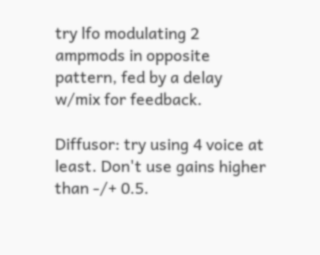try lfo modulating 2 ampmods in opposite pattern, fed by a delay w/mix for feedback.

Diffusor: try using 4 voice at least. Don't use gains higher than -/+ 0.5.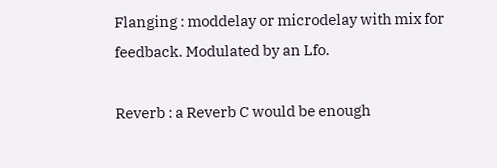Flanging : moddelay or microdelay with mix for feedback. Modulated by an Lfo.

Reverb : a Reverb C would be enough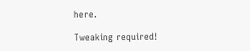here.

Tweaking required!